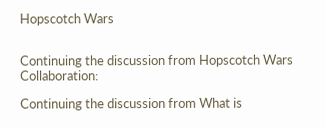Hopscotch Wars


Continuing the discussion from Hopscotch Wars Collaboration:

Continuing the discussion from What is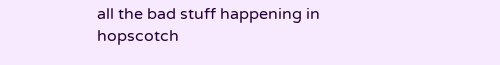all the bad stuff happening in hopscotch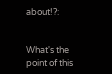about!?:


What's the point of this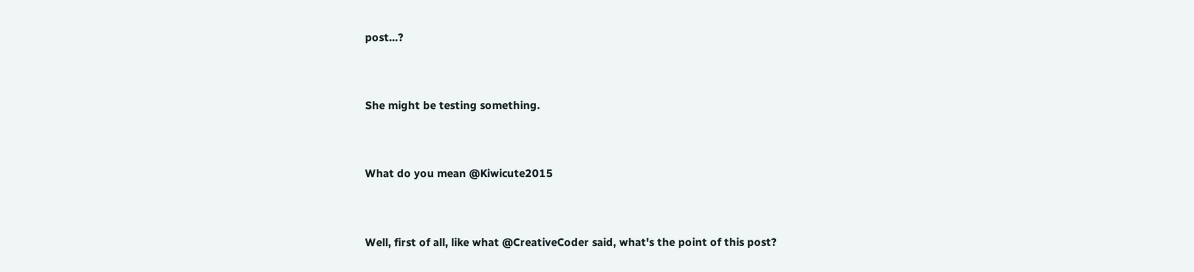post...?


She might be testing something.


What do you mean @Kiwicute2015


Well, first of all, like what @CreativeCoder said, what's the point of this post?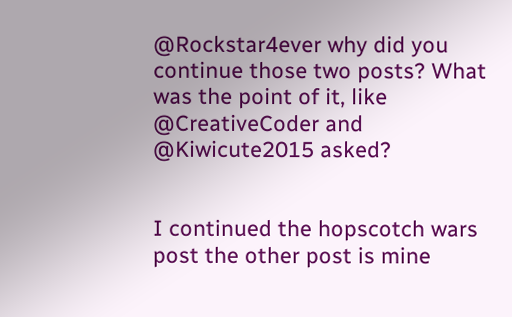@Rockstar4ever why did you continue those two posts? What was the point of it, like @CreativeCoder and @Kiwicute2015 asked?


I continued the hopscotch wars post the other post is mine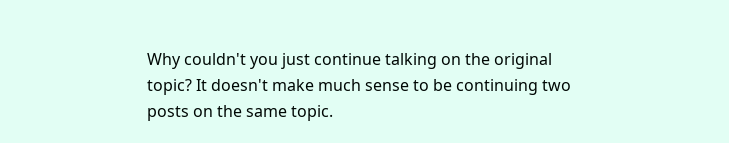Why couldn't you just continue talking on the original topic? It doesn't make much sense to be continuing two posts on the same topic.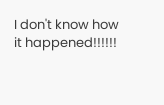I don't know how it happened!!!!!!